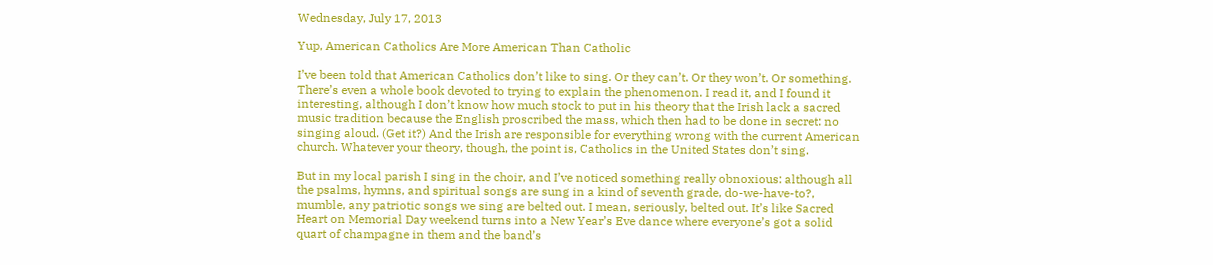Wednesday, July 17, 2013

Yup, American Catholics Are More American Than Catholic

I’ve been told that American Catholics don’t like to sing. Or they can’t. Or they won’t. Or something. There’s even a whole book devoted to trying to explain the phenomenon. I read it, and I found it interesting, although I don’t know how much stock to put in his theory that the Irish lack a sacred music tradition because the English proscribed the mass, which then had to be done in secret: no singing aloud. (Get it?) And the Irish are responsible for everything wrong with the current American church. Whatever your theory, though, the point is, Catholics in the United States don’t sing.

But in my local parish I sing in the choir, and I’ve noticed something really obnoxious: although all the psalms, hymns, and spiritual songs are sung in a kind of seventh grade, do-we-have-to?, mumble, any patriotic songs we sing are belted out. I mean, seriously, belted out. It’s like Sacred Heart on Memorial Day weekend turns into a New Year’s Eve dance where everyone’s got a solid quart of champagne in them and the band’s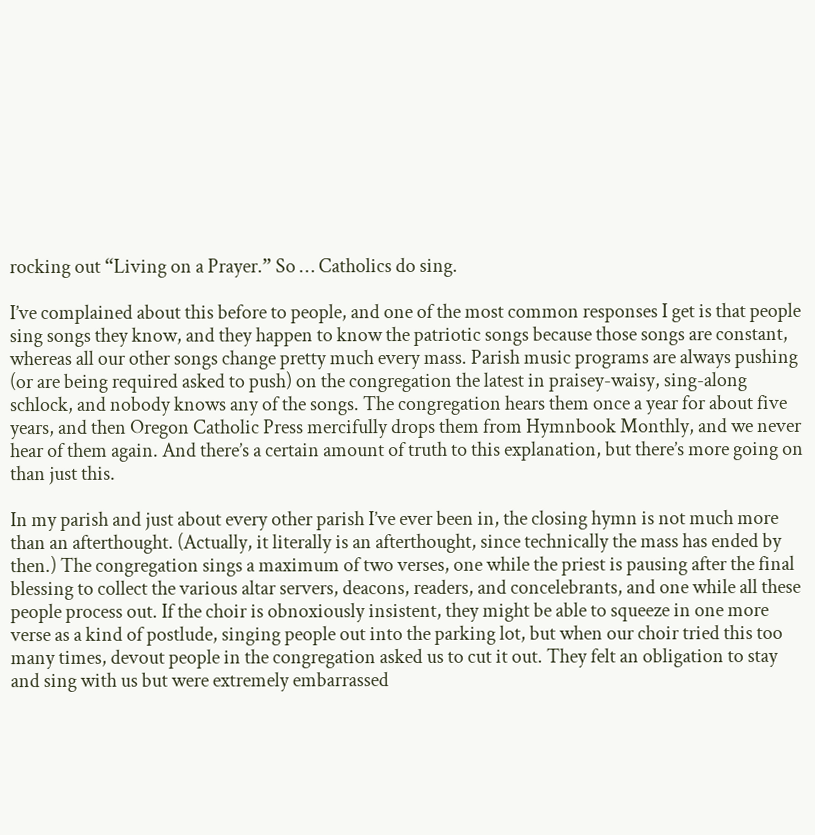rocking out “Living on a Prayer.” So … Catholics do sing.

I’ve complained about this before to people, and one of the most common responses I get is that people sing songs they know, and they happen to know the patriotic songs because those songs are constant, whereas all our other songs change pretty much every mass. Parish music programs are always pushing (or are being required asked to push) on the congregation the latest in praisey-waisy, sing-along schlock, and nobody knows any of the songs. The congregation hears them once a year for about five years, and then Oregon Catholic Press mercifully drops them from Hymnbook Monthly, and we never hear of them again. And there’s a certain amount of truth to this explanation, but there’s more going on than just this.

In my parish and just about every other parish I’ve ever been in, the closing hymn is not much more than an afterthought. (Actually, it literally is an afterthought, since technically the mass has ended by then.) The congregation sings a maximum of two verses, one while the priest is pausing after the final blessing to collect the various altar servers, deacons, readers, and concelebrants, and one while all these people process out. If the choir is obnoxiously insistent, they might be able to squeeze in one more verse as a kind of postlude, singing people out into the parking lot, but when our choir tried this too many times, devout people in the congregation asked us to cut it out. They felt an obligation to stay and sing with us but were extremely embarrassed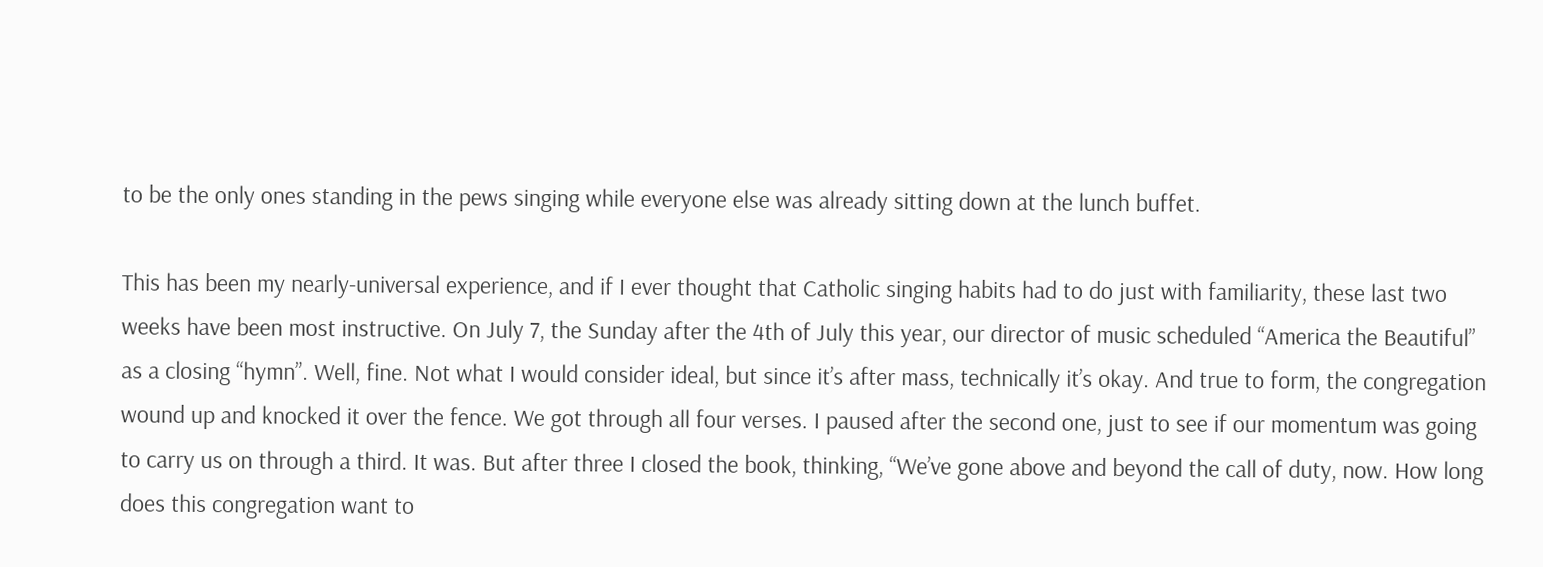to be the only ones standing in the pews singing while everyone else was already sitting down at the lunch buffet.

This has been my nearly-universal experience, and if I ever thought that Catholic singing habits had to do just with familiarity, these last two weeks have been most instructive. On July 7, the Sunday after the 4th of July this year, our director of music scheduled “America the Beautiful” as a closing “hymn”. Well, fine. Not what I would consider ideal, but since it’s after mass, technically it’s okay. And true to form, the congregation wound up and knocked it over the fence. We got through all four verses. I paused after the second one, just to see if our momentum was going to carry us on through a third. It was. But after three I closed the book, thinking, “We’ve gone above and beyond the call of duty, now. How long does this congregation want to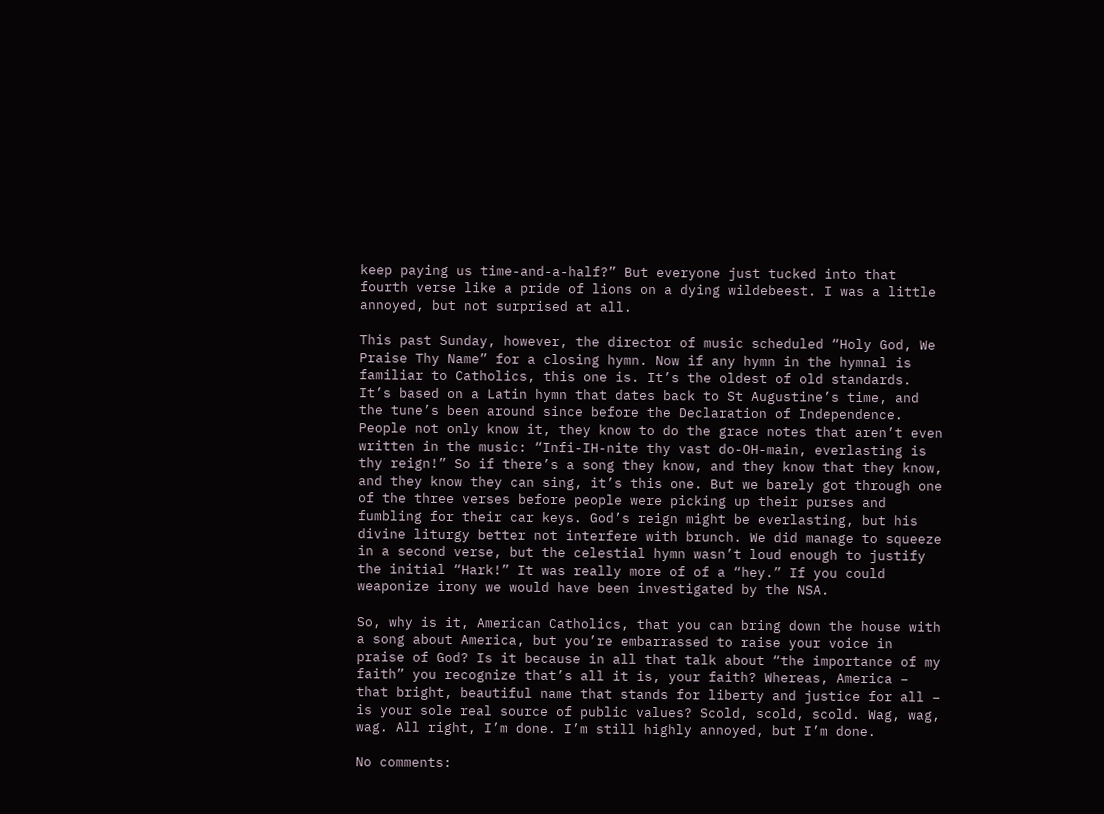keep paying us time-and-a-half?” But everyone just tucked into that fourth verse like a pride of lions on a dying wildebeest. I was a little annoyed, but not surprised at all.

This past Sunday, however, the director of music scheduled “Holy God, We Praise Thy Name” for a closing hymn. Now if any hymn in the hymnal is familiar to Catholics, this one is. It’s the oldest of old standards. It’s based on a Latin hymn that dates back to St Augustine’s time, and the tune’s been around since before the Declaration of Independence. People not only know it, they know to do the grace notes that aren’t even written in the music: “Infi-IH-nite thy vast do-OH-main, everlasting is thy reign!” So if there’s a song they know, and they know that they know, and they know they can sing, it’s this one. But we barely got through one of the three verses before people were picking up their purses and fumbling for their car keys. God’s reign might be everlasting, but his divine liturgy better not interfere with brunch. We did manage to squeeze in a second verse, but the celestial hymn wasn’t loud enough to justify the initial “Hark!” It was really more of of a “hey.” If you could weaponize irony we would have been investigated by the NSA.

So, why is it, American Catholics, that you can bring down the house with a song about America, but you’re embarrassed to raise your voice in praise of God? Is it because in all that talk about “the importance of my faith” you recognize that’s all it is, your faith? Whereas, America – that bright, beautiful name that stands for liberty and justice for all – is your sole real source of public values? Scold, scold, scold. Wag, wag, wag. All right, I’m done. I’m still highly annoyed, but I’m done.

No comments: